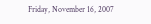Friday, November 16, 2007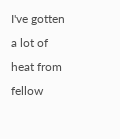I've gotten a lot of heat from fellow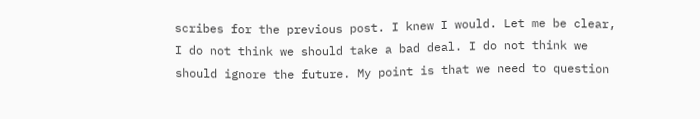scribes for the previous post. I knew I would. Let me be clear, I do not think we should take a bad deal. I do not think we should ignore the future. My point is that we need to question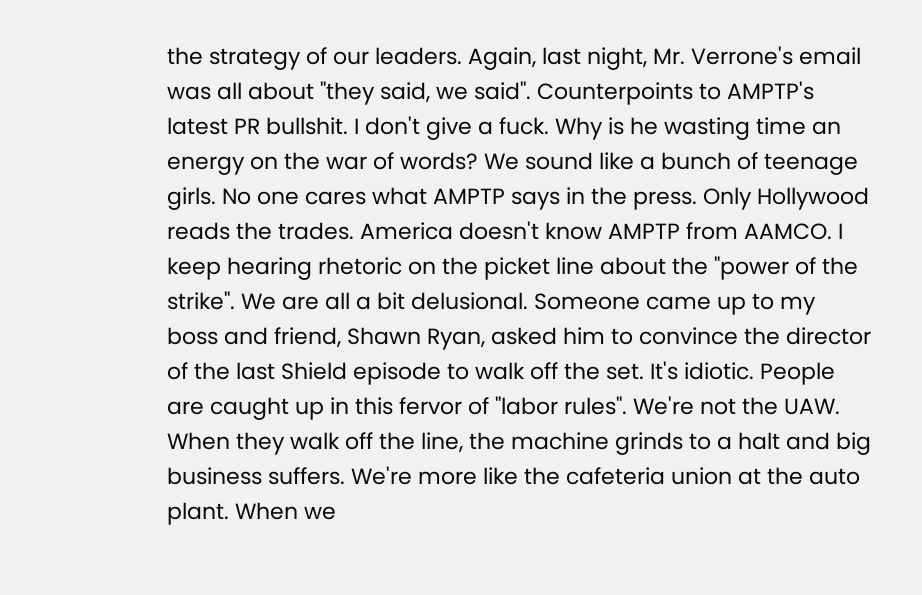the strategy of our leaders. Again, last night, Mr. Verrone's email was all about "they said, we said". Counterpoints to AMPTP's latest PR bullshit. I don't give a fuck. Why is he wasting time an energy on the war of words? We sound like a bunch of teenage girls. No one cares what AMPTP says in the press. Only Hollywood reads the trades. America doesn't know AMPTP from AAMCO. I keep hearing rhetoric on the picket line about the "power of the strike". We are all a bit delusional. Someone came up to my boss and friend, Shawn Ryan, asked him to convince the director of the last Shield episode to walk off the set. It's idiotic. People are caught up in this fervor of "labor rules". We're not the UAW. When they walk off the line, the machine grinds to a halt and big business suffers. We're more like the cafeteria union at the auto plant. When we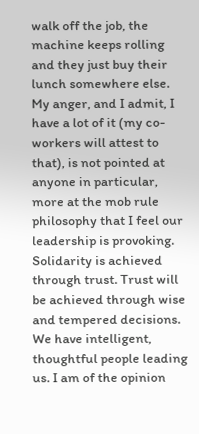walk off the job, the machine keeps rolling and they just buy their lunch somewhere else. My anger, and I admit, I have a lot of it (my co-workers will attest to that), is not pointed at anyone in particular, more at the mob rule philosophy that I feel our leadership is provoking. Solidarity is achieved through trust. Trust will be achieved through wise and tempered decisions. We have intelligent, thoughtful people leading us. I am of the opinion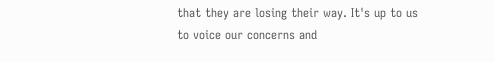that they are losing their way. It's up to us to voice our concerns and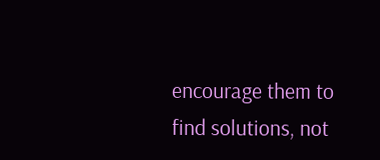encourage them to find solutions, not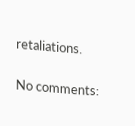retaliations.

No comments: